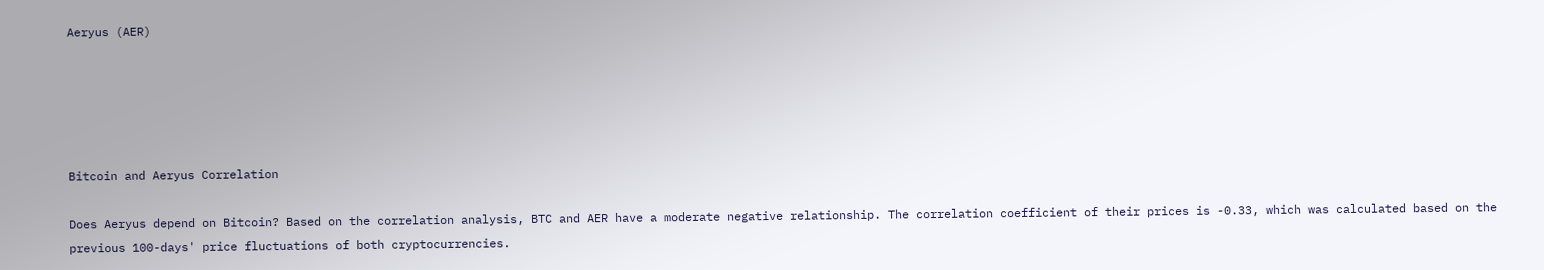Aeryus (AER)





Bitcoin and Aeryus Correlation

Does Aeryus depend on Bitcoin? Based on the correlation analysis, BTC and AER have a moderate negative relationship. The correlation coefficient of their prices is -0.33, which was calculated based on the previous 100-days' price fluctuations of both cryptocurrencies.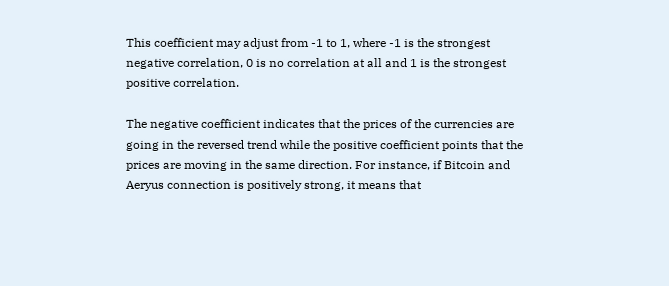This coefficient may adjust from -1 to 1, where -1 is the strongest negative correlation, 0 is no correlation at all and 1 is the strongest positive correlation.

The negative coefficient indicates that the prices of the currencies are going in the reversed trend while the positive coefficient points that the prices are moving in the same direction. For instance, if Bitcoin and Aeryus connection is positively strong, it means that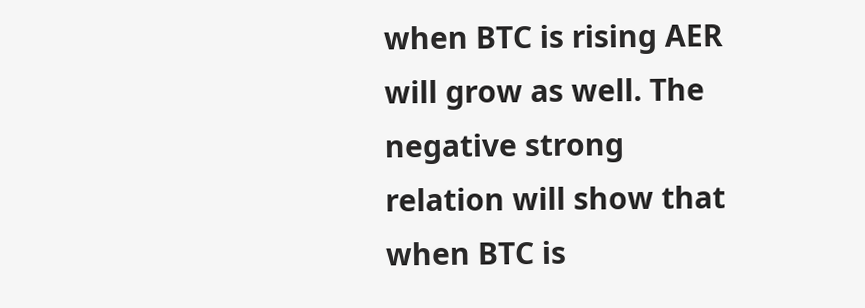when BTC is rising AER will grow as well. The negative strong relation will show that when BTC is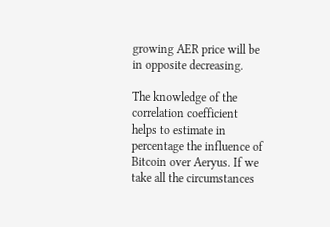growing AER price will be in opposite decreasing.

The knowledge of the correlation coefficient helps to estimate in percentage the influence of Bitcoin over Aeryus. If we take all the circumstances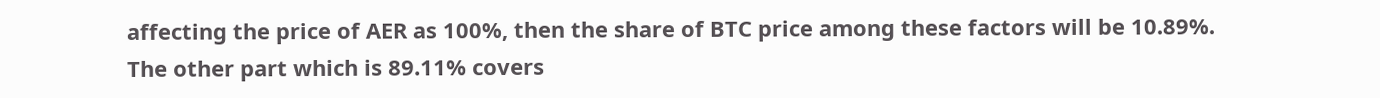affecting the price of AER as 100%, then the share of BTC price among these factors will be 10.89%. The other part which is 89.11% covers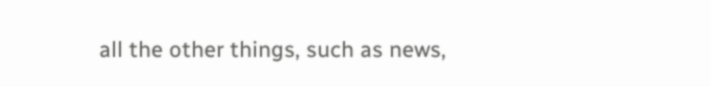all the other things, such as news,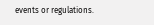events or regulations.